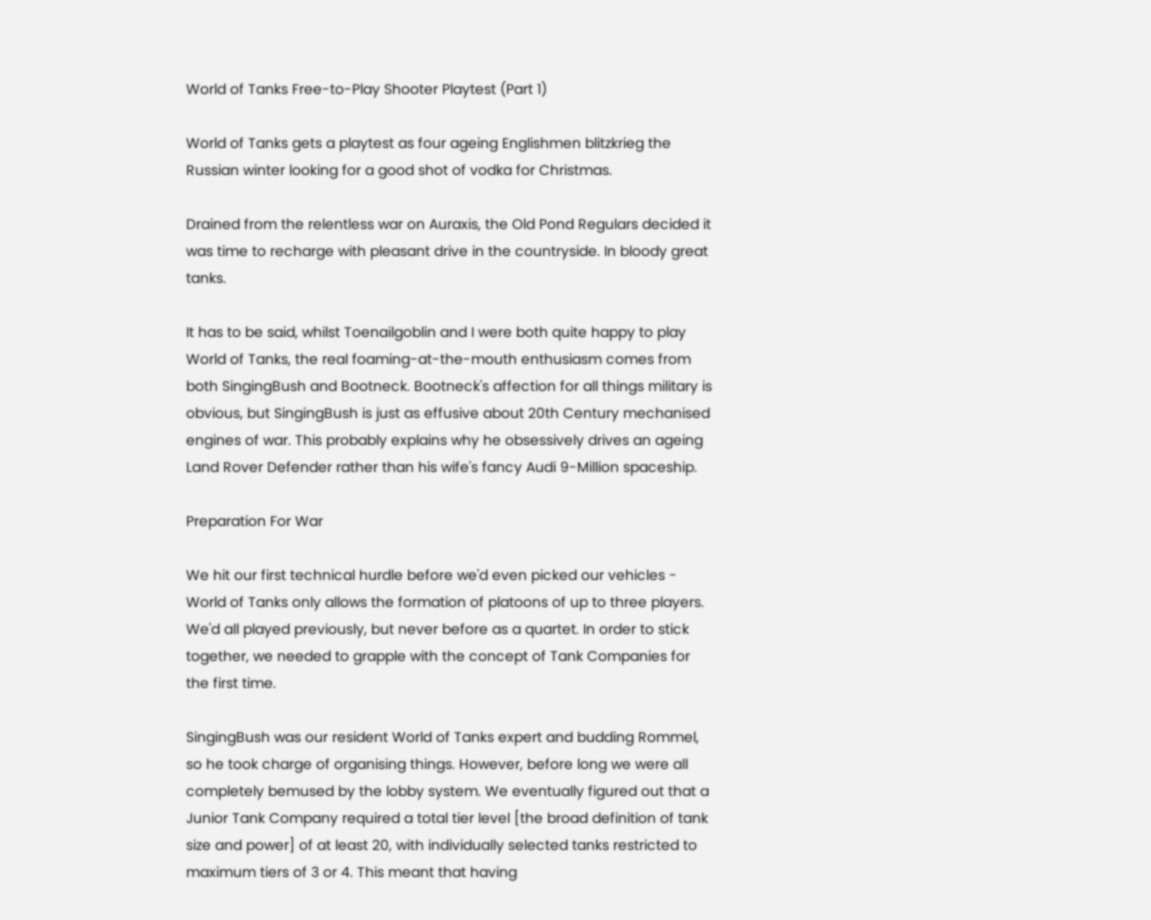World of Tanks Free-to-Play Shooter Playtest (Part 1)

World of Tanks gets a playtest as four ageing Englishmen blitzkrieg the Russian winter looking for a good shot of vodka for Christmas.

Drained from the relentless war on Auraxis, the Old Pond Regulars decided it was time to recharge with pleasant drive in the countryside. In bloody great tanks.

It has to be said, whilst Toenailgoblin and I were both quite happy to play World of Tanks, the real foaming-at-the-mouth enthusiasm comes from both SingingBush and Bootneck. Bootneck's affection for all things military is obvious, but SingingBush is just as effusive about 20th Century mechanised engines of war. This probably explains why he obsessively drives an ageing Land Rover Defender rather than his wife's fancy Audi 9-Million spaceship.

Preparation For War

We hit our first technical hurdle before we'd even picked our vehicles - World of Tanks only allows the formation of platoons of up to three players. We'd all played previously, but never before as a quartet. In order to stick together, we needed to grapple with the concept of Tank Companies for the first time.

SingingBush was our resident World of Tanks expert and budding Rommel, so he took charge of organising things. However, before long we were all completely bemused by the lobby system. We eventually figured out that a Junior Tank Company required a total tier level [the broad definition of tank size and power] of at least 20, with individually selected tanks restricted to maximum tiers of 3 or 4. This meant that having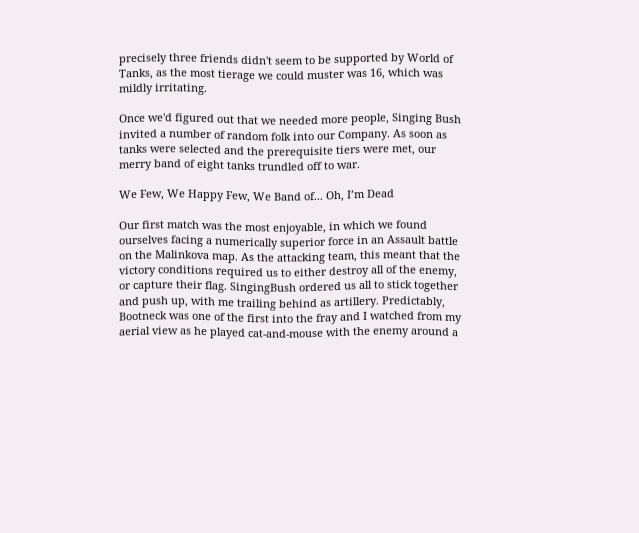precisely three friends didn't seem to be supported by World of Tanks, as the most tierage we could muster was 16, which was mildly irritating.

Once we'd figured out that we needed more people, Singing Bush invited a number of random folk into our Company. As soon as tanks were selected and the prerequisite tiers were met, our merry band of eight tanks trundled off to war.

We Few, We Happy Few, We Band of... Oh, I’m Dead

Our first match was the most enjoyable, in which we found ourselves facing a numerically superior force in an Assault battle on the Malinkova map. As the attacking team, this meant that the victory conditions required us to either destroy all of the enemy, or capture their flag. SingingBush ordered us all to stick together and push up, with me trailing behind as artillery. Predictably, Bootneck was one of the first into the fray and I watched from my aerial view as he played cat-and-mouse with the enemy around a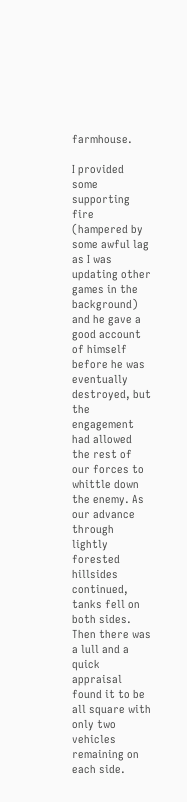farmhouse.

I provided some supporting fire (hampered by some awful lag as I was updating other games in the background) and he gave a good account of himself before he was eventually destroyed, but the engagement had allowed the rest of our forces to whittle down the enemy. As our advance through lightly forested hillsides continued, tanks fell on both sides. Then there was a lull and a quick appraisal found it to be all square with only two vehicles remaining on each side.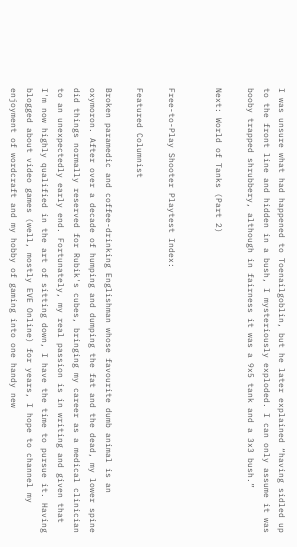I was unsure what had happened to Toenailgoblin, but he later explained “having sidled up to the front line and hidden in a bush, I mysteriously exploded. I can only assume it was booby trapped shrubbery, although in fairness it was a 9x5 tank and a 3x3 bush.”

Next: World of Tanks (Part 2)


Free-to-Play Shooter Playtest Index:

Featured Columnist

Broken paramedic and coffee-drinking Englishman whose favourite dumb animal is an oxymoron. After over a decade of humping and dumping the fat and the dead, my lower spine did things normally reserved for Rubik's cubes, bringing my career as a medical clinician to an unexpectedly early end. Fortunately, my real passion is in writing and given that I'm now highly qualified in the art of sitting down, I have the time to pursue it. Having blogged about video games (well, mostly EVE Online) for years, I hope to channel my enjoyment of wordcraft and my hobby of gaming into one handy new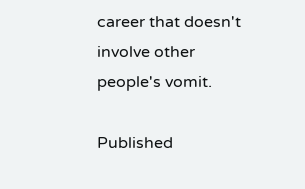career that doesn't involve other people's vomit.

Published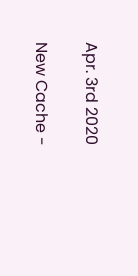Apr. 3rd 2020

New Cache -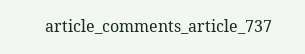article_comments_article_737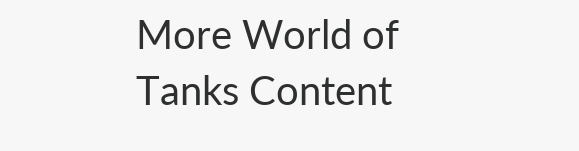More World of Tanks Content